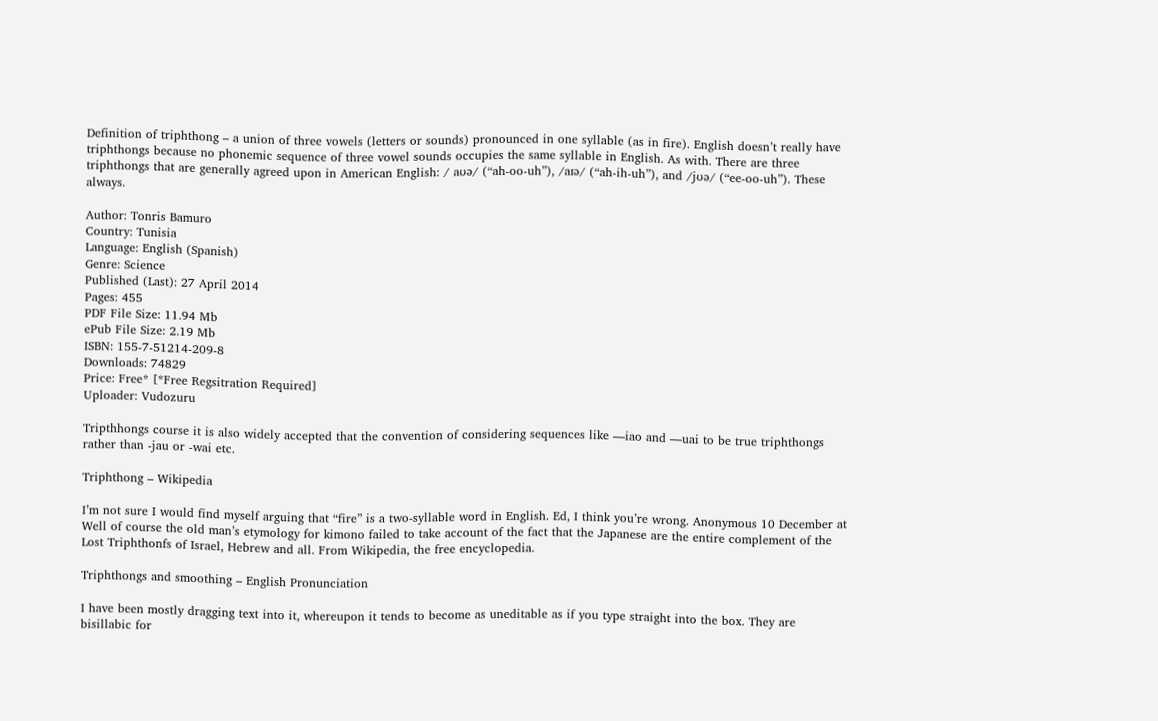Definition of triphthong – a union of three vowels (letters or sounds) pronounced in one syllable (as in fire). English doesn’t really have triphthongs because no phonemic sequence of three vowel sounds occupies the same syllable in English. As with. There are three triphthongs that are generally agreed upon in American English: / aʊə/ (“ah-oo-uh”), /aɪə/ (“ah-ih-uh”), and /jʊə/ (“ee-oo-uh”). These always.

Author: Tonris Bamuro
Country: Tunisia
Language: English (Spanish)
Genre: Science
Published (Last): 27 April 2014
Pages: 455
PDF File Size: 11.94 Mb
ePub File Size: 2.19 Mb
ISBN: 155-7-51214-209-8
Downloads: 74829
Price: Free* [*Free Regsitration Required]
Uploader: Vudozuru

Tripthhongs course it is also widely accepted that the convention of considering sequences like —iao and —uai to be true triphthongs rather than -jau or -wai etc.

Triphthong – Wikipedia

I’m not sure I would find myself arguing that “fire” is a two-syllable word in English. Ed, I think you’re wrong. Anonymous 10 December at Well of course the old man’s etymology for kimono failed to take account of the fact that the Japanese are the entire complement of the Lost Triphthonfs of Israel, Hebrew and all. From Wikipedia, the free encyclopedia.

Triphthongs and smoothing – English Pronunciation

I have been mostly dragging text into it, whereupon it tends to become as uneditable as if you type straight into the box. They are bisillabic for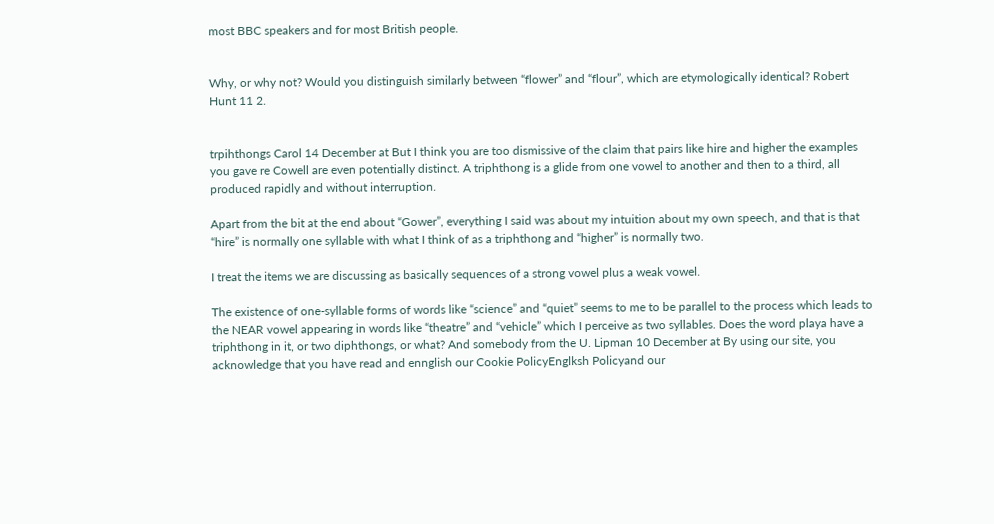most BBC speakers and for most British people.


Why, or why not? Would you distinguish similarly between “flower” and “flour”, which are etymologically identical? Robert Hunt 11 2.


trpihthongs Carol 14 December at But I think you are too dismissive of the claim that pairs like hire and higher the examples you gave re Cowell are even potentially distinct. A triphthong is a glide from one vowel to another and then to a third, all produced rapidly and without interruption.

Apart from the bit at the end about “Gower”, everything I said was about my intuition about my own speech, and that is that “hire” is normally one syllable with what I think of as a triphthong and “higher” is normally two.

I treat the items we are discussing as basically sequences of a strong vowel plus a weak vowel.

The existence of one-syllable forms of words like “science” and “quiet” seems to me to be parallel to the process which leads to the NEAR vowel appearing in words like “theatre” and “vehicle” which I perceive as two syllables. Does the word playa have a triphthong in it, or two diphthongs, or what? And somebody from the U. Lipman 10 December at By using our site, you acknowledge that you have read and ennglish our Cookie PolicyEnglksh Policyand our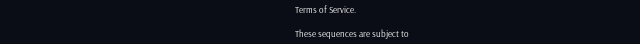Terms of Service.

These sequences are subject to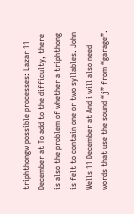triphthongw possible processes: Lazar 11 December at To add to the difficulty, there is also the problem of whether a triphthong is felt to contain one or two syllables. John Wells 11 December at And i will also need words that use the sound “j” from “garage”.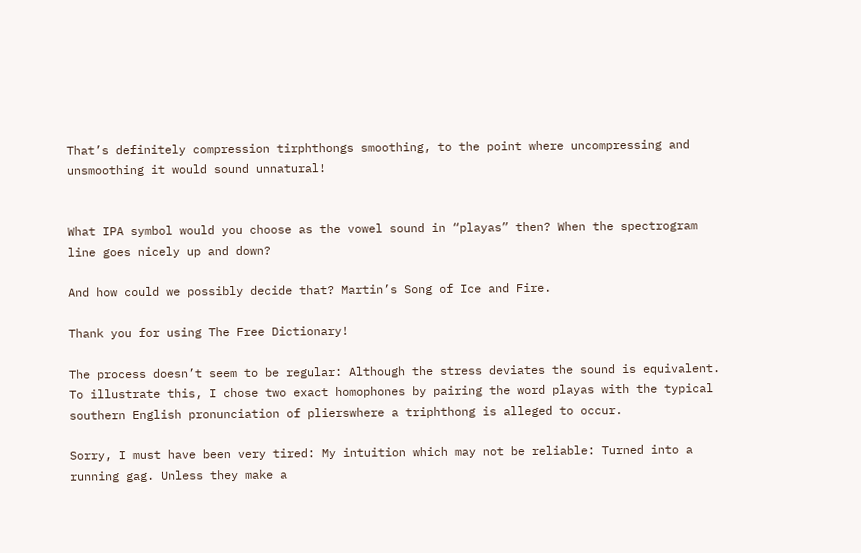That’s definitely compression tirphthongs smoothing, to the point where uncompressing and unsmoothing it would sound unnatural!


What IPA symbol would you choose as the vowel sound in “playas” then? When the spectrogram line goes nicely up and down?

And how could we possibly decide that? Martin’s Song of Ice and Fire.

Thank you for using The Free Dictionary!

The process doesn’t seem to be regular: Although the stress deviates the sound is equivalent. To illustrate this, I chose two exact homophones by pairing the word playas with the typical southern English pronunciation of plierswhere a triphthong is alleged to occur.

Sorry, I must have been very tired: My intuition which may not be reliable: Turned into a running gag. Unless they make a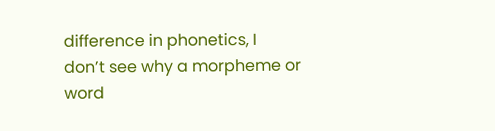difference in phonetics, I don’t see why a morpheme or word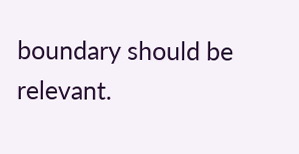boundary should be relevant.